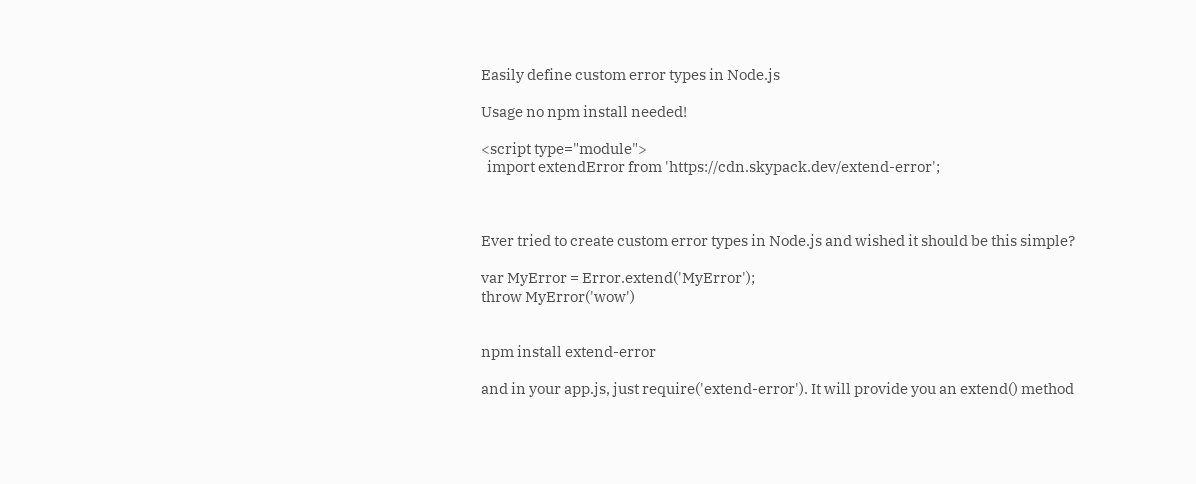Easily define custom error types in Node.js

Usage no npm install needed!

<script type="module">
  import extendError from 'https://cdn.skypack.dev/extend-error';



Ever tried to create custom error types in Node.js and wished it should be this simple?

var MyError = Error.extend('MyError');
throw MyError('wow')


npm install extend-error

and in your app.js, just require('extend-error'). It will provide you an extend() method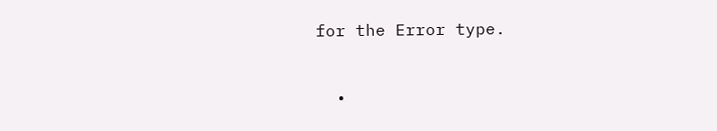for the Error type.


  •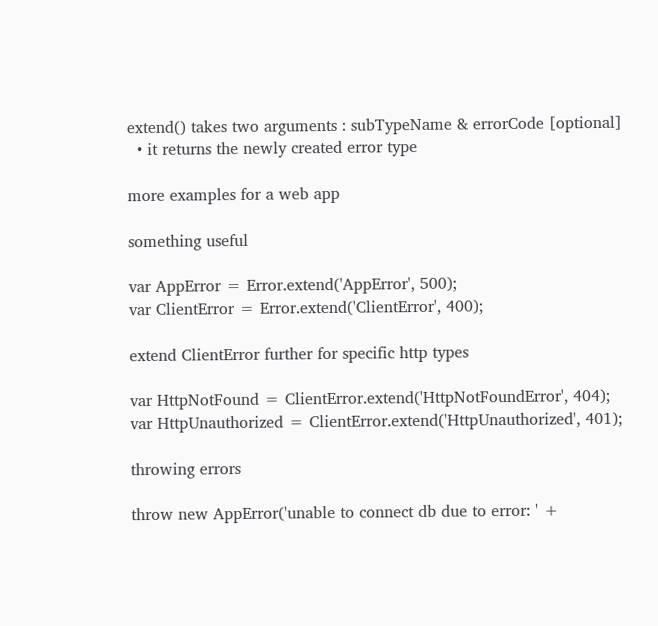extend() takes two arguments : subTypeName & errorCode [optional]
  • it returns the newly created error type

more examples for a web app

something useful

var AppError = Error.extend('AppError', 500);
var ClientError = Error.extend('ClientError', 400);

extend ClientError further for specific http types

var HttpNotFound = ClientError.extend('HttpNotFoundError', 404);
var HttpUnauthorized = ClientError.extend('HttpUnauthorized', 401);

throwing errors

throw new AppError('unable to connect db due to error: ' +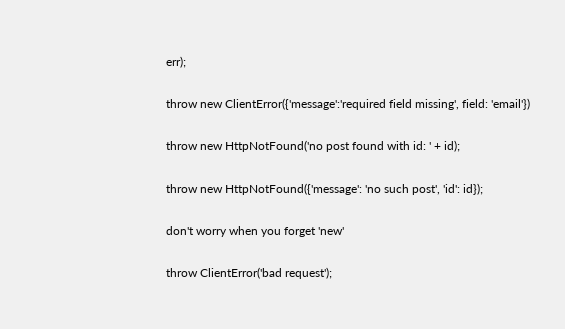err);

throw new ClientError({'message':'required field missing', field: 'email'})

throw new HttpNotFound('no post found with id: ' + id);

throw new HttpNotFound({'message': 'no such post', 'id': id});

don't worry when you forget 'new'

throw ClientError('bad request');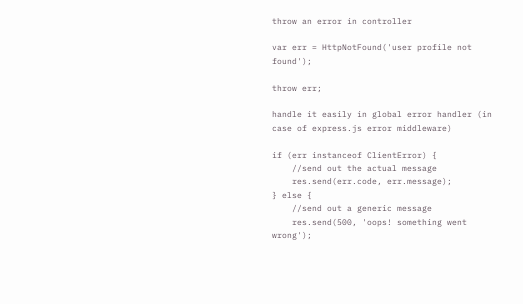throw an error in controller

var err = HttpNotFound('user profile not found');

throw err;

handle it easily in global error handler (in case of express.js error middleware)

if (err instanceof ClientError) {
    //send out the actual message
    res.send(err.code, err.message);
} else {
    //send out a generic message
    res.send(500, 'oops! something went wrong');